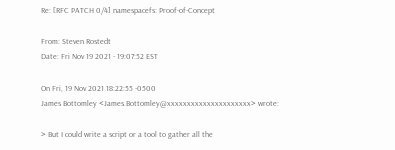Re: [RFC PATCH 0/4] namespacefs: Proof-of-Concept

From: Steven Rostedt
Date: Fri Nov 19 2021 - 19:07:52 EST

On Fri, 19 Nov 2021 18:22:55 -0500
James Bottomley <James.Bottomley@xxxxxxxxxxxxxxxxxxxxx> wrote:

> But I could write a script or a tool to gather all the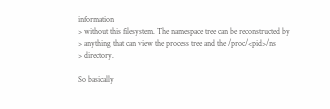information
> without this filesystem. The namespace tree can be reconstructed by
> anything that can view the process tree and the /proc/<pid>/ns
> directory.

So basically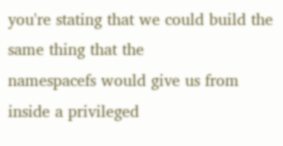you're stating that we could build the same thing that the
namespacefs would give us from inside a privileged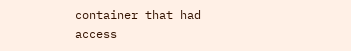container that had
access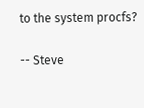to the system procfs?

-- Steve